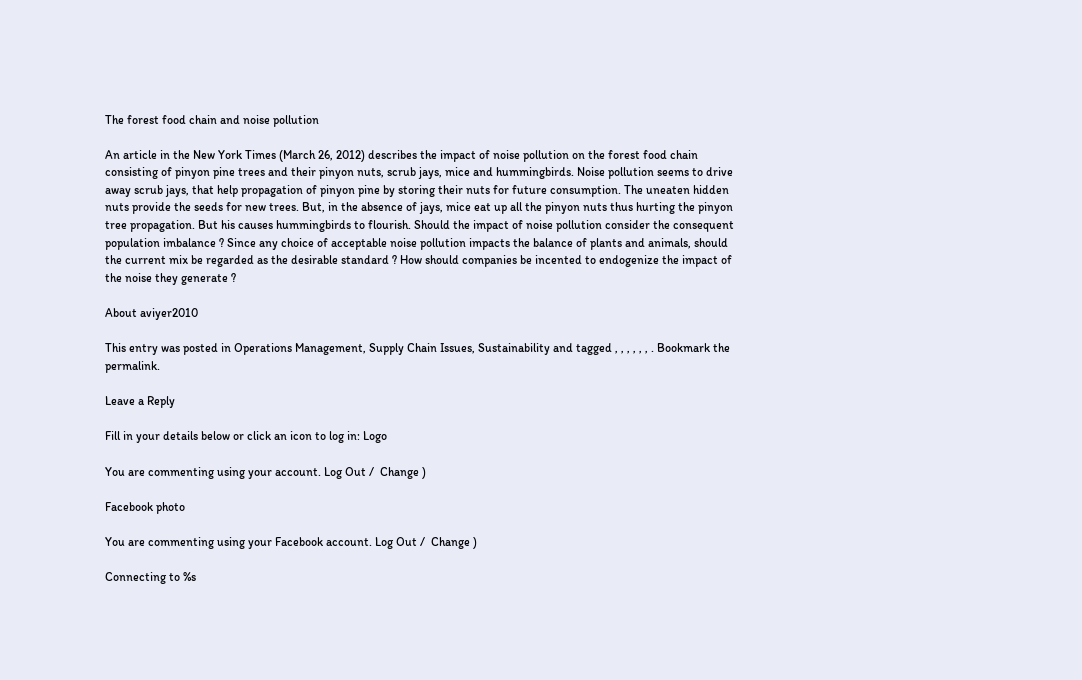The forest food chain and noise pollution

An article in the New York Times (March 26, 2012) describes the impact of noise pollution on the forest food chain consisting of pinyon pine trees and their pinyon nuts, scrub jays, mice and hummingbirds. Noise pollution seems to drive away scrub jays, that help propagation of pinyon pine by storing their nuts for future consumption. The uneaten hidden nuts provide the seeds for new trees. But, in the absence of jays, mice eat up all the pinyon nuts thus hurting the pinyon tree propagation. But his causes hummingbirds to flourish. Should the impact of noise pollution consider the consequent population imbalance ? Since any choice of acceptable noise pollution impacts the balance of plants and animals, should the current mix be regarded as the desirable standard ? How should companies be incented to endogenize the impact of the noise they generate ?

About aviyer2010

This entry was posted in Operations Management, Supply Chain Issues, Sustainability and tagged , , , , , , . Bookmark the permalink.

Leave a Reply

Fill in your details below or click an icon to log in: Logo

You are commenting using your account. Log Out /  Change )

Facebook photo

You are commenting using your Facebook account. Log Out /  Change )

Connecting to %s